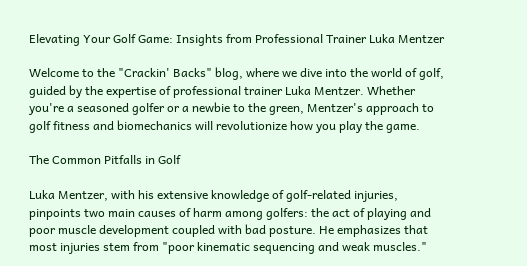Elevating Your Golf Game: Insights from Professional Trainer Luka Mentzer

Welcome to the "Crackin' Backs" blog, where we dive into the world of golf, guided by the expertise of professional trainer Luka Mentzer. Whether you're a seasoned golfer or a newbie to the green, Mentzer's approach to golf fitness and biomechanics will revolutionize how you play the game.

The Common Pitfalls in Golf

Luka Mentzer, with his extensive knowledge of golf-related injuries, pinpoints two main causes of harm among golfers: the act of playing and poor muscle development coupled with bad posture. He emphasizes that most injuries stem from "poor kinematic sequencing and weak muscles."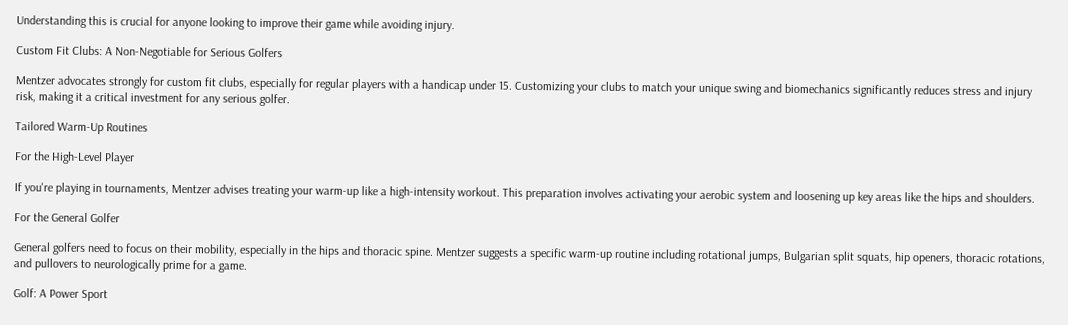Understanding this is crucial for anyone looking to improve their game while avoiding injury.

Custom Fit Clubs: A Non-Negotiable for Serious Golfers

Mentzer advocates strongly for custom fit clubs, especially for regular players with a handicap under 15. Customizing your clubs to match your unique swing and biomechanics significantly reduces stress and injury risk, making it a critical investment for any serious golfer.

Tailored Warm-Up Routines

For the High-Level Player

If you're playing in tournaments, Mentzer advises treating your warm-up like a high-intensity workout. This preparation involves activating your aerobic system and loosening up key areas like the hips and shoulders.

For the General Golfer

General golfers need to focus on their mobility, especially in the hips and thoracic spine. Mentzer suggests a specific warm-up routine including rotational jumps, Bulgarian split squats, hip openers, thoracic rotations, and pullovers to neurologically prime for a game.

Golf: A Power Sport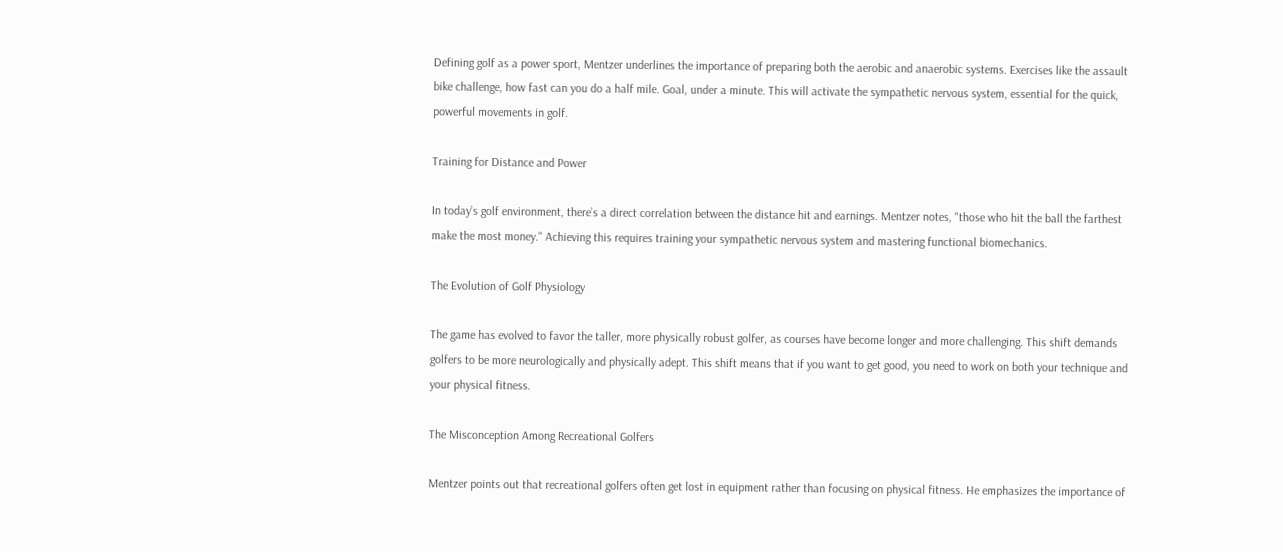Defining golf as a power sport, Mentzer underlines the importance of preparing both the aerobic and anaerobic systems. Exercises like the assault bike challenge, how fast can you do a half mile. Goal, under a minute. This will activate the sympathetic nervous system, essential for the quick, powerful movements in golf.

Training for Distance and Power

In today’s golf environment, there’s a direct correlation between the distance hit and earnings. Mentzer notes, "those who hit the ball the farthest make the most money." Achieving this requires training your sympathetic nervous system and mastering functional biomechanics.

The Evolution of Golf Physiology

The game has evolved to favor the taller, more physically robust golfer, as courses have become longer and more challenging. This shift demands golfers to be more neurologically and physically adept. This shift means that if you want to get good, you need to work on both your technique and your physical fitness.

The Misconception Among Recreational Golfers

Mentzer points out that recreational golfers often get lost in equipment rather than focusing on physical fitness. He emphasizes the importance of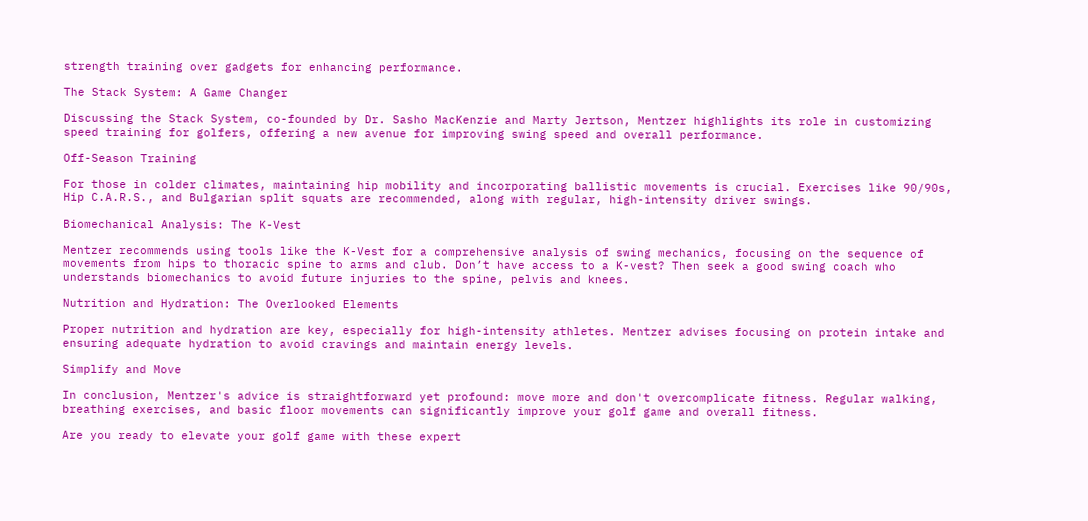strength training over gadgets for enhancing performance.

The Stack System: A Game Changer

Discussing the Stack System, co-founded by Dr. Sasho MacKenzie and Marty Jertson, Mentzer highlights its role in customizing speed training for golfers, offering a new avenue for improving swing speed and overall performance.

Off-Season Training

For those in colder climates, maintaining hip mobility and incorporating ballistic movements is crucial. Exercises like 90/90s, Hip C.A.R.S., and Bulgarian split squats are recommended, along with regular, high-intensity driver swings.

Biomechanical Analysis: The K-Vest

Mentzer recommends using tools like the K-Vest for a comprehensive analysis of swing mechanics, focusing on the sequence of movements from hips to thoracic spine to arms and club. Don’t have access to a K-vest? Then seek a good swing coach who understands biomechanics to avoid future injuries to the spine, pelvis and knees.

Nutrition and Hydration: The Overlooked Elements

Proper nutrition and hydration are key, especially for high-intensity athletes. Mentzer advises focusing on protein intake and ensuring adequate hydration to avoid cravings and maintain energy levels.

Simplify and Move

In conclusion, Mentzer's advice is straightforward yet profound: move more and don't overcomplicate fitness. Regular walking, breathing exercises, and basic floor movements can significantly improve your golf game and overall fitness.

Are you ready to elevate your golf game with these expert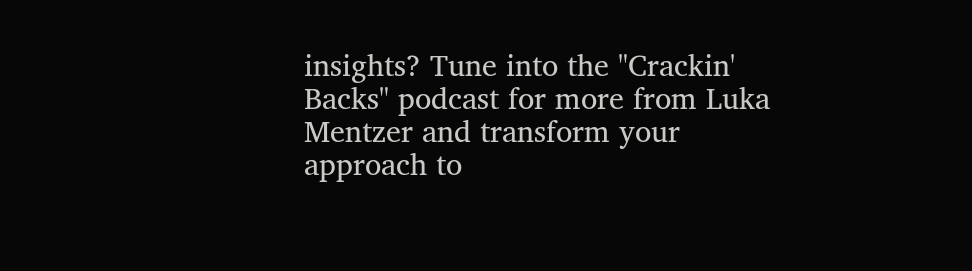insights? Tune into the "Crackin' Backs" podcast for more from Luka Mentzer and transform your approach to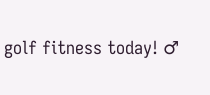golf fitness today! ♂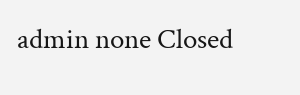admin none Closed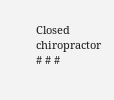Closed chiropractor # # #